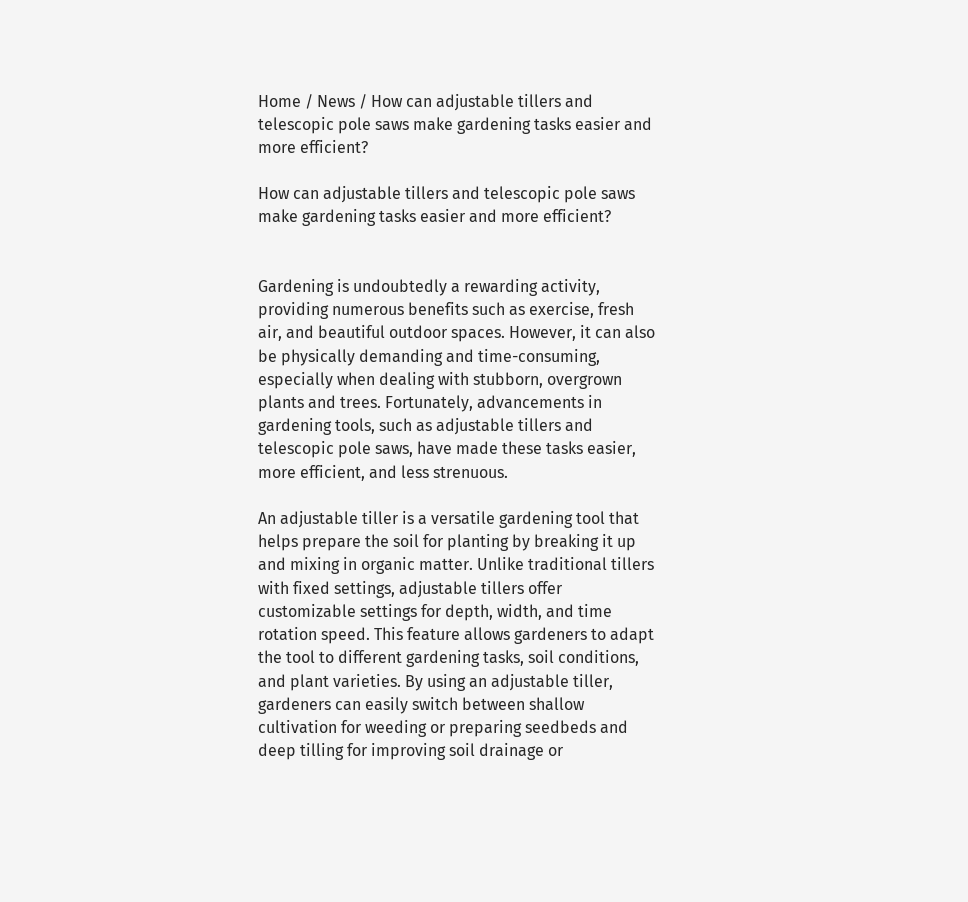Home / News / How can adjustable tillers and telescopic pole saws make gardening tasks easier and more efficient?

How can adjustable tillers and telescopic pole saws make gardening tasks easier and more efficient?


Gardening is undoubtedly a rewarding activity, providing numerous benefits such as exercise, fresh air, and beautiful outdoor spaces. However, it can also be physically demanding and time-consuming, especially when dealing with stubborn, overgrown plants and trees. Fortunately, advancements in gardening tools, such as adjustable tillers and telescopic pole saws, have made these tasks easier, more efficient, and less strenuous.

An adjustable tiller is a versatile gardening tool that helps prepare the soil for planting by breaking it up and mixing in organic matter. Unlike traditional tillers with fixed settings, adjustable tillers offer customizable settings for depth, width, and time rotation speed. This feature allows gardeners to adapt the tool to different gardening tasks, soil conditions, and plant varieties. By using an adjustable tiller, gardeners can easily switch between shallow cultivation for weeding or preparing seedbeds and deep tilling for improving soil drainage or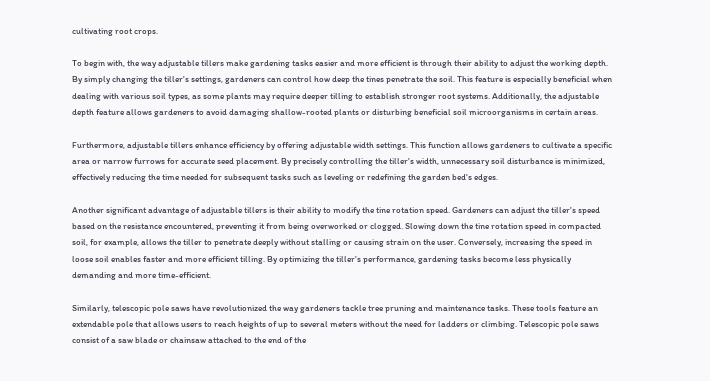cultivating root crops.

To begin with, the way adjustable tillers make gardening tasks easier and more efficient is through their ability to adjust the working depth. By simply changing the tiller's settings, gardeners can control how deep the tines penetrate the soil. This feature is especially beneficial when dealing with various soil types, as some plants may require deeper tilling to establish stronger root systems. Additionally, the adjustable depth feature allows gardeners to avoid damaging shallow-rooted plants or disturbing beneficial soil microorganisms in certain areas.

Furthermore, adjustable tillers enhance efficiency by offering adjustable width settings. This function allows gardeners to cultivate a specific area or narrow furrows for accurate seed placement. By precisely controlling the tiller's width, unnecessary soil disturbance is minimized, effectively reducing the time needed for subsequent tasks such as leveling or redefining the garden bed's edges.

Another significant advantage of adjustable tillers is their ability to modify the tine rotation speed. Gardeners can adjust the tiller's speed based on the resistance encountered, preventing it from being overworked or clogged. Slowing down the tine rotation speed in compacted soil, for example, allows the tiller to penetrate deeply without stalling or causing strain on the user. Conversely, increasing the speed in loose soil enables faster and more efficient tilling. By optimizing the tiller's performance, gardening tasks become less physically demanding and more time-efficient.

Similarly, telescopic pole saws have revolutionized the way gardeners tackle tree pruning and maintenance tasks. These tools feature an extendable pole that allows users to reach heights of up to several meters without the need for ladders or climbing. Telescopic pole saws consist of a saw blade or chainsaw attached to the end of the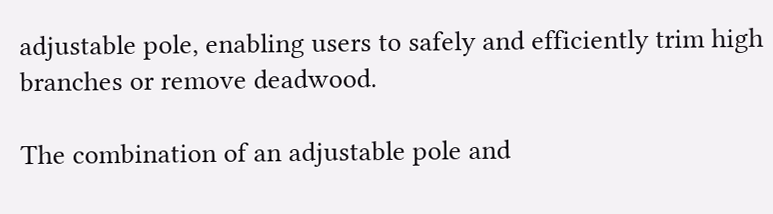adjustable pole, enabling users to safely and efficiently trim high branches or remove deadwood.

The combination of an adjustable pole and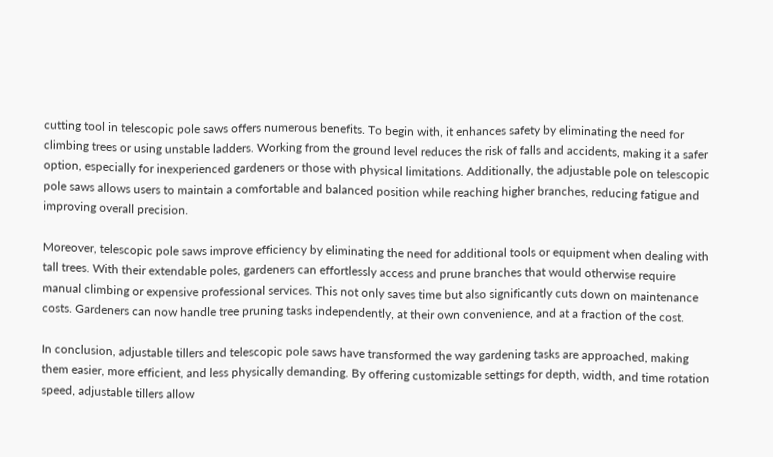cutting tool in telescopic pole saws offers numerous benefits. To begin with, it enhances safety by eliminating the need for climbing trees or using unstable ladders. Working from the ground level reduces the risk of falls and accidents, making it a safer option, especially for inexperienced gardeners or those with physical limitations. Additionally, the adjustable pole on telescopic pole saws allows users to maintain a comfortable and balanced position while reaching higher branches, reducing fatigue and improving overall precision.

Moreover, telescopic pole saws improve efficiency by eliminating the need for additional tools or equipment when dealing with tall trees. With their extendable poles, gardeners can effortlessly access and prune branches that would otherwise require manual climbing or expensive professional services. This not only saves time but also significantly cuts down on maintenance costs. Gardeners can now handle tree pruning tasks independently, at their own convenience, and at a fraction of the cost.

In conclusion, adjustable tillers and telescopic pole saws have transformed the way gardening tasks are approached, making them easier, more efficient, and less physically demanding. By offering customizable settings for depth, width, and time rotation speed, adjustable tillers allow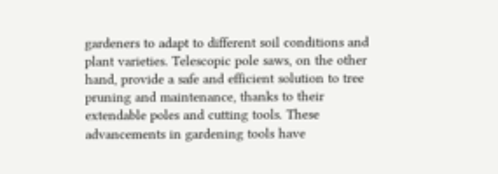gardeners to adapt to different soil conditions and plant varieties. Telescopic pole saws, on the other hand, provide a safe and efficient solution to tree pruning and maintenance, thanks to their extendable poles and cutting tools. These advancements in gardening tools have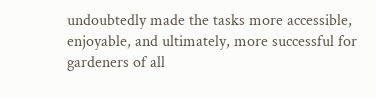undoubtedly made the tasks more accessible, enjoyable, and ultimately, more successful for gardeners of all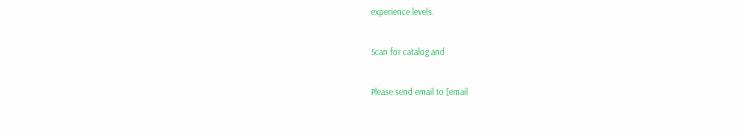experience levels.

Scan for catalog and

Please send email to [email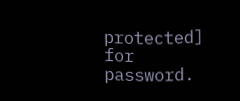protected] for password.